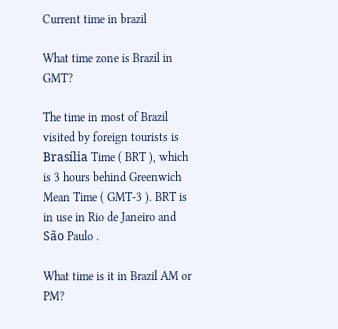Current time in brazil

What time zone is Brazil in GMT?

The time in most of Brazil visited by foreign tourists is Brasília Time ( BRT ), which is 3 hours behind Greenwich Mean Time ( GMT-3 ). BRT is in use in Rio de Janeiro and São Paulo .

What time is it in Brazil AM or PM?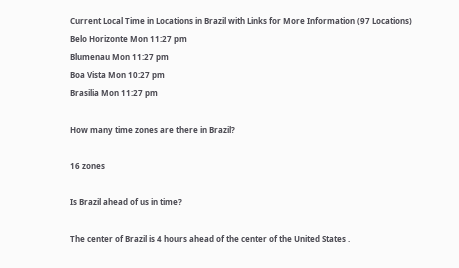Current Local Time in Locations in Brazil with Links for More Information (97 Locations)
Belo Horizonte Mon 11:27 pm
Blumenau Mon 11:27 pm
Boa Vista Mon 10:27 pm
Brasilia Mon 11:27 pm

How many time zones are there in Brazil?

16 zones

Is Brazil ahead of us in time?

The center of Brazil is 4 hours ahead of the center of the United States .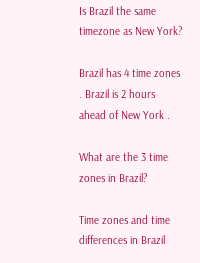Is Brazil the same timezone as New York?

Brazil has 4 time zones . Brazil is 2 hours ahead of New York .

What are the 3 time zones in Brazil?

Time zones and time differences in Brazil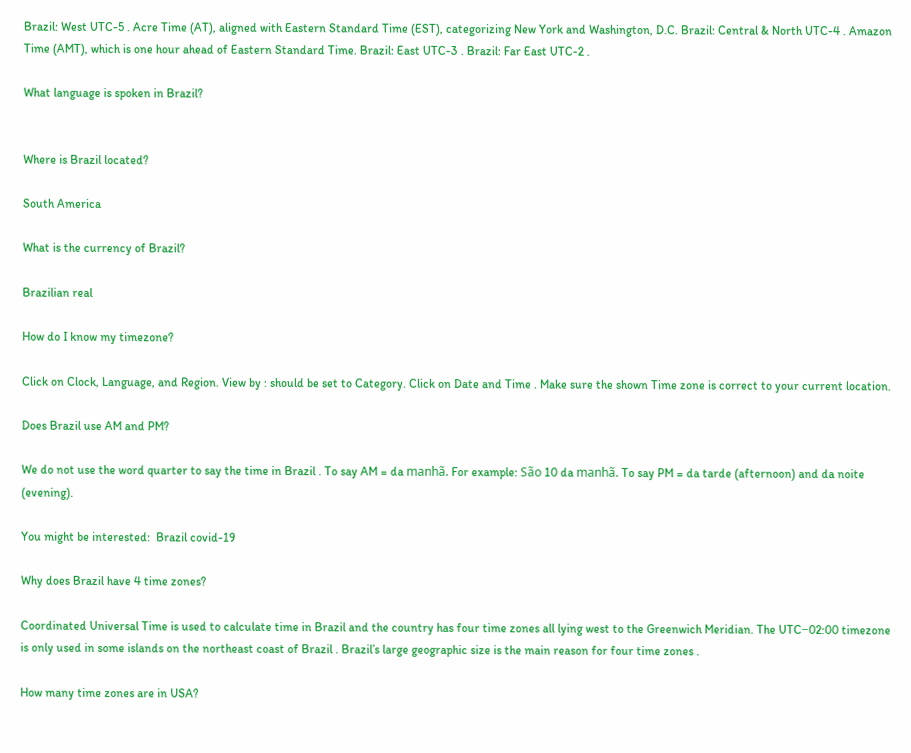Brazil: West UTC-5 . Acre Time (AT), aligned with Eastern Standard Time (EST), categorizing New York and Washington, D.C. Brazil: Central & North UTC-4 . Amazon Time (AMT), which is one hour ahead of Eastern Standard Time. Brazil: East UTC-3 . Brazil: Far East UTC-2 .

What language is spoken in Brazil?


Where is Brazil located?

South America

What is the currency of Brazil?

Brazilian real

How do I know my timezone?

Click on Clock, Language, and Region. View by : should be set to Category. Click on Date and Time . Make sure the shown Time zone is correct to your current location.

Does Brazil use AM and PM?

We do not use the word quarter to say the time in Brazil . To say AM = da manhã. For example: São 10 da manhã. To say PM = da tarde (afternoon) and da noite (evening).

You might be interested:  Brazil covid-19

Why does Brazil have 4 time zones?

Coordinated Universal Time is used to calculate time in Brazil and the country has four time zones all lying west to the Greenwich Meridian. The UTC−02:00 timezone is only used in some islands on the northeast coast of Brazil . Brazil’s large geographic size is the main reason for four time zones .

How many time zones are in USA?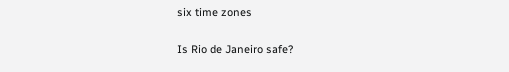six time zones

Is Rio de Janeiro safe?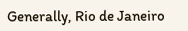Generally, Rio de Janeiro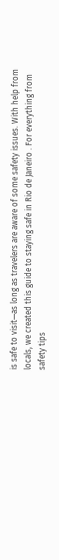is safe to visit—as long as travelers are aware of some safety issues. With help from locals, we created this guide to staying safe in Rio de Janeiro . For everything from safety tips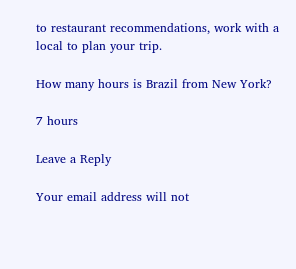to restaurant recommendations, work with a local to plan your trip.

How many hours is Brazil from New York?

7 hours

Leave a Reply

Your email address will not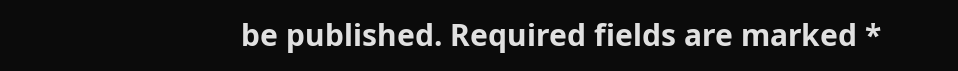be published. Required fields are marked *